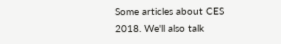Some articles about CES 2018. We'll also talk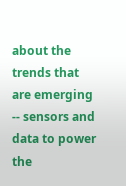about the trends that are emerging -- sensors and data to power the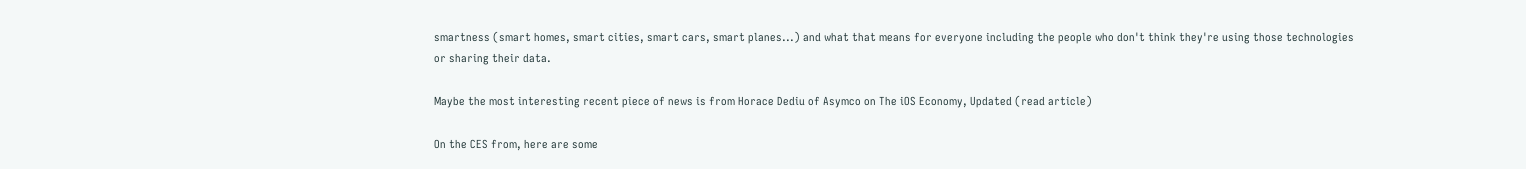smartness (smart homes, smart cities, smart cars, smart planes...) and what that means for everyone including the people who don't think they're using those technologies or sharing their data.

Maybe the most interesting recent piece of news is from Horace Dediu of Asymco on The iOS Economy, Updated (read article)

On the CES from, here are some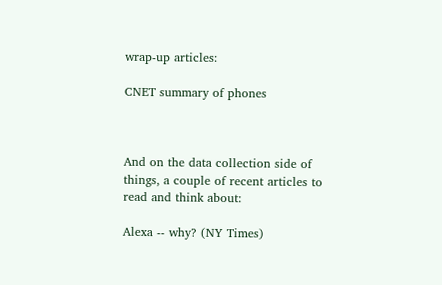wrap-up articles:

CNET summary of phones



And on the data collection side of things, a couple of recent articles to read and think about:

Alexa -- why? (NY Times)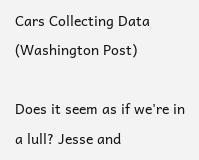Cars Collecting Data (Washington Post)

Does it seem as if we're in a lull? Jesse and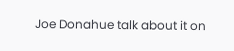Joe Donahue talk about it on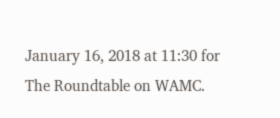January 16, 2018 at 11:30 for The Roundtable on WAMC.